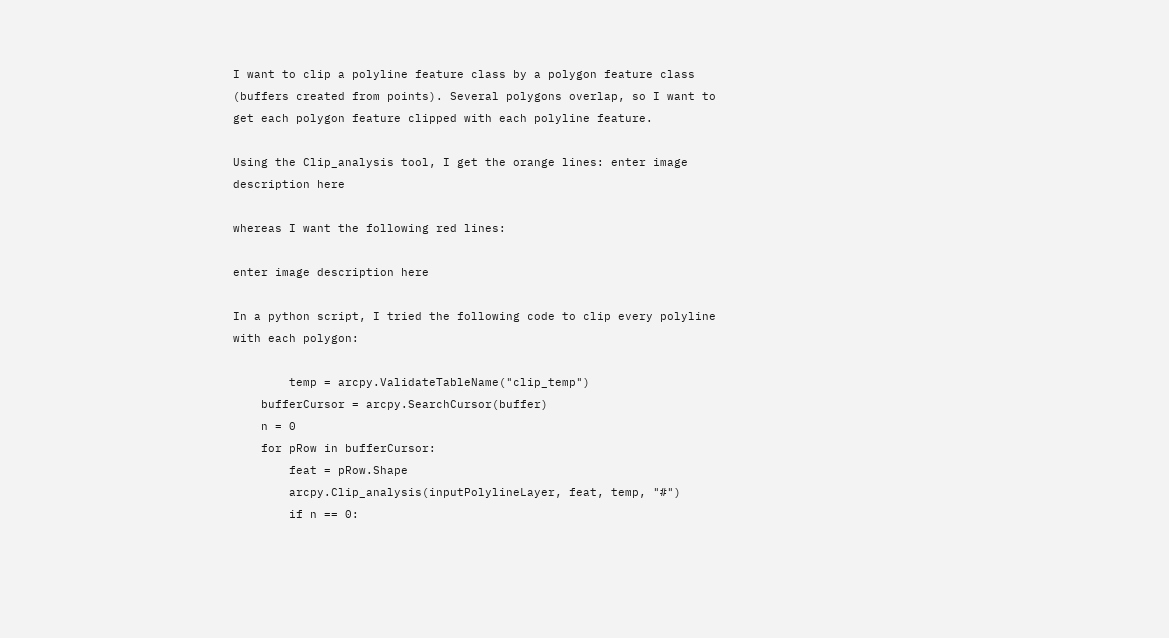I want to clip a polyline feature class by a polygon feature class (buffers created from points). Several polygons overlap, so I want to get each polygon feature clipped with each polyline feature.

Using the Clip_analysis tool, I get the orange lines: enter image description here

whereas I want the following red lines:

enter image description here

In a python script, I tried the following code to clip every polyline with each polygon:

        temp = arcpy.ValidateTableName("clip_temp")
    bufferCursor = arcpy.SearchCursor(buffer)
    n = 0
    for pRow in bufferCursor:
        feat = pRow.Shape
        arcpy.Clip_analysis(inputPolylineLayer, feat, temp, "#")
        if n == 0: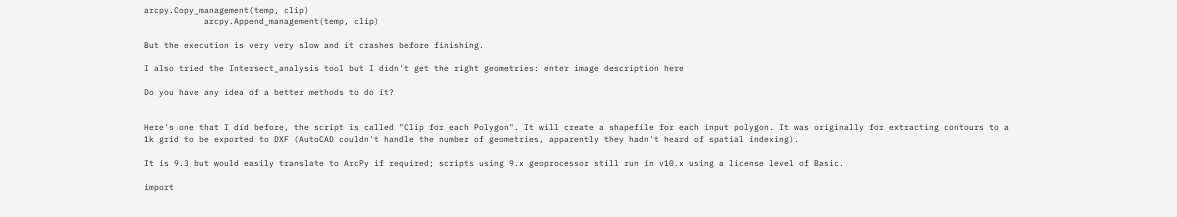arcpy.Copy_management(temp, clip)
            arcpy.Append_management(temp, clip)

But the execution is very very slow and it crashes before finishing.

I also tried the Intersect_analysis tool but I didn't get the right geometries: enter image description here

Do you have any idea of a better methods to do it?


Here's one that I did before, the script is called "Clip for each Polygon". It will create a shapefile for each input polygon. It was originally for extracting contours to a 1k grid to be exported to DXF (AutoCAD couldn't handle the number of geometries, apparently they hadn't heard of spatial indexing).

It is 9.3 but would easily translate to ArcPy if required; scripts using 9.x geoprocessor still run in v10.x using a license level of Basic.

import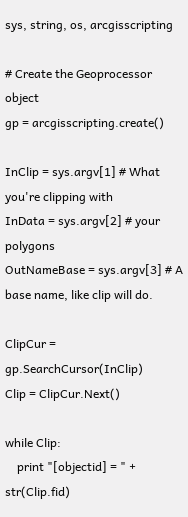sys, string, os, arcgisscripting

# Create the Geoprocessor object
gp = arcgisscripting.create()

InClip = sys.argv[1] # What you're clipping with
InData = sys.argv[2] # your polygons
OutNameBase = sys.argv[3] # A base name, like clip will do.

ClipCur = gp.SearchCursor(InClip)
Clip = ClipCur.Next()

while Clip:
    print "[objectid] = " + str(Clip.fid)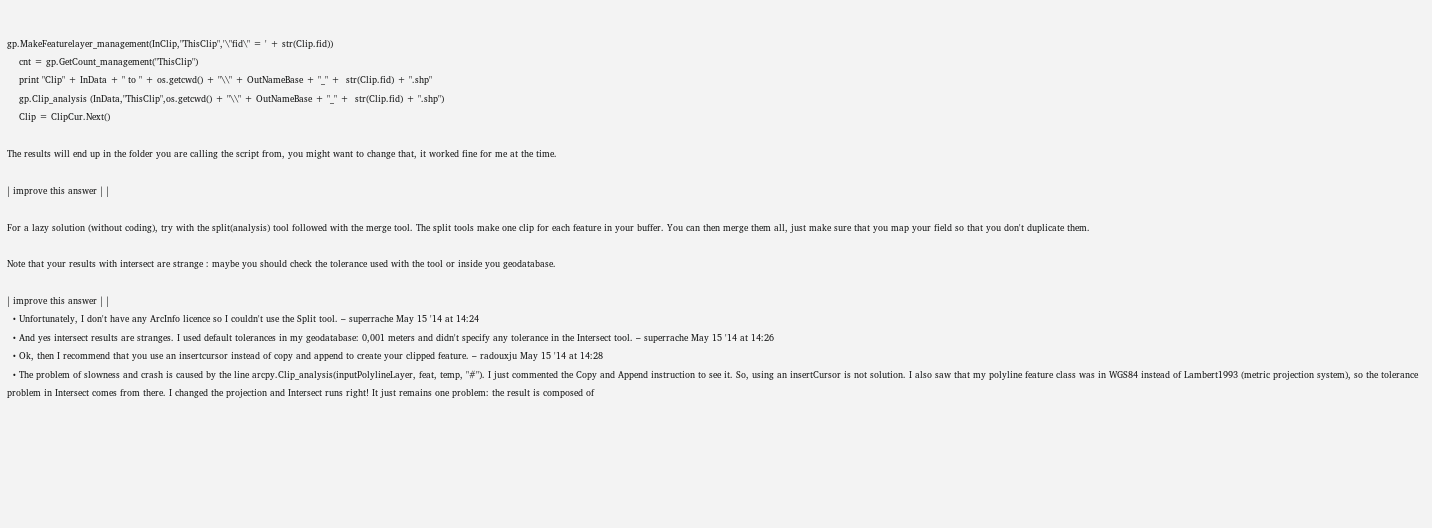gp.MakeFeaturelayer_management(InClip,"ThisClip",'\"fid\" = ' + str(Clip.fid))
    cnt = gp.GetCount_management("ThisClip")
    print "Clip" + InData + " to " + os.getcwd() + "\\" + OutNameBase + "_" +  str(Clip.fid) + ".shp"
    gp.Clip_analysis (InData,"ThisClip",os.getcwd() + "\\" + OutNameBase + "_" +  str(Clip.fid) + ".shp")
    Clip = ClipCur.Next()

The results will end up in the folder you are calling the script from, you might want to change that, it worked fine for me at the time.

| improve this answer | |

For a lazy solution (without coding), try with the split(analysis) tool followed with the merge tool. The split tools make one clip for each feature in your buffer. You can then merge them all, just make sure that you map your field so that you don't duplicate them.

Note that your results with intersect are strange : maybe you should check the tolerance used with the tool or inside you geodatabase.

| improve this answer | |
  • Unfortunately, I don't have any ArcInfo licence so I couldn't use the Split tool. – superrache May 15 '14 at 14:24
  • And yes intersect results are stranges. I used default tolerances in my geodatabase: 0,001 meters and didn't specify any tolerance in the Intersect tool. – superrache May 15 '14 at 14:26
  • Ok, then I recommend that you use an insertcursor instead of copy and append to create your clipped feature. – radouxju May 15 '14 at 14:28
  • The problem of slowness and crash is caused by the line arcpy.Clip_analysis(inputPolylineLayer, feat, temp, "#"). I just commented the Copy and Append instruction to see it. So, using an insertCursor is not solution. I also saw that my polyline feature class was in WGS84 instead of Lambert1993 (metric projection system), so the tolerance problem in Intersect comes from there. I changed the projection and Intersect runs right! It just remains one problem: the result is composed of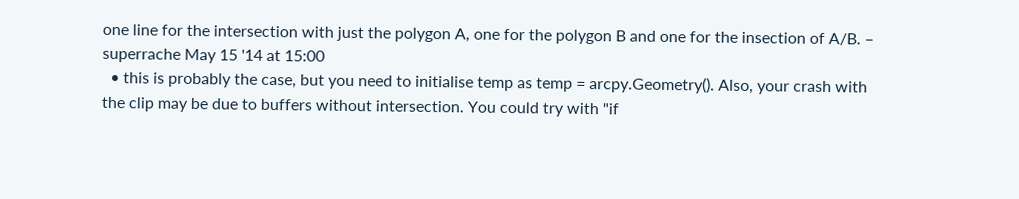one line for the intersection with just the polygon A, one for the polygon B and one for the insection of A/B. – superrache May 15 '14 at 15:00
  • this is probably the case, but you need to initialise temp as temp = arcpy.Geometry(). Also, your crash with the clip may be due to buffers without intersection. You could try with "if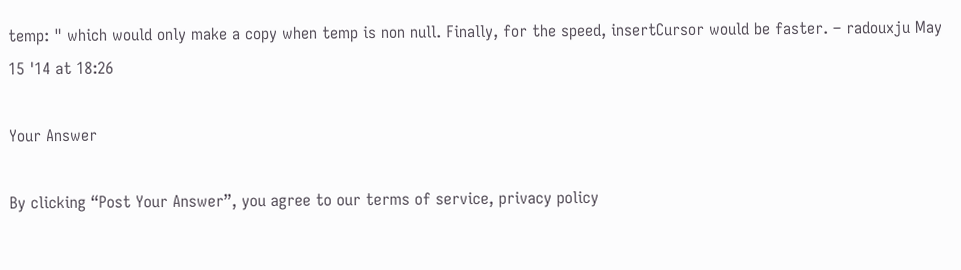temp: " which would only make a copy when temp is non null. Finally, for the speed, insertCursor would be faster. – radouxju May 15 '14 at 18:26

Your Answer

By clicking “Post Your Answer”, you agree to our terms of service, privacy policy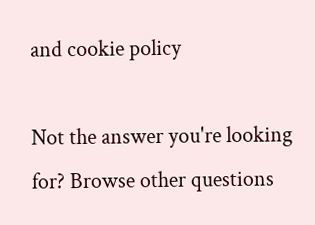and cookie policy

Not the answer you're looking for? Browse other questions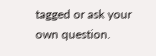tagged or ask your own question.